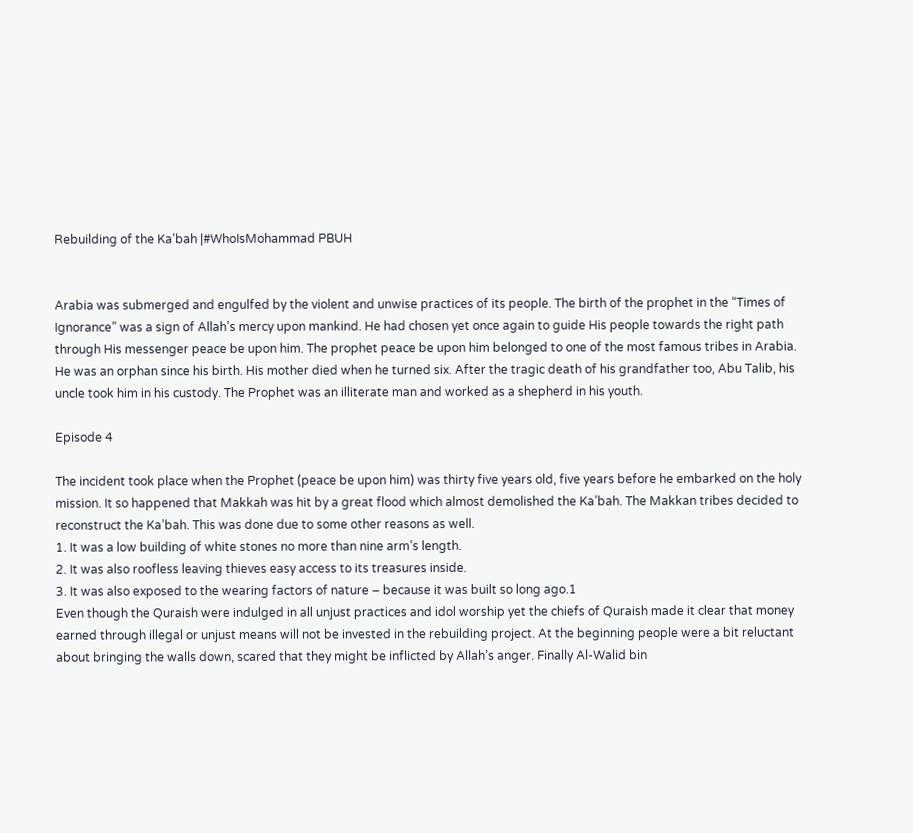Rebuilding of the Ka’bah |#WhoIsMohammad PBUH


Arabia was submerged and engulfed by the violent and unwise practices of its people. The birth of the prophet in the “Times of Ignorance” was a sign of Allah’s mercy upon mankind. He had chosen yet once again to guide His people towards the right path through His messenger peace be upon him. The prophet peace be upon him belonged to one of the most famous tribes in Arabia. He was an orphan since his birth. His mother died when he turned six. After the tragic death of his grandfather too, Abu Talib, his uncle took him in his custody. The Prophet was an illiterate man and worked as a shepherd in his youth.

Episode 4

The incident took place when the Prophet (peace be upon him) was thirty five years old, five years before he embarked on the holy mission. It so happened that Makkah was hit by a great flood which almost demolished the Ka’bah. The Makkan tribes decided to reconstruct the Ka’bah. This was done due to some other reasons as well.
1. It was a low building of white stones no more than nine arm’s length.
2. It was also roofless leaving thieves easy access to its treasures inside.
3. It was also exposed to the wearing factors of nature – because it was built so long ago.1
Even though the Quraish were indulged in all unjust practices and idol worship yet the chiefs of Quraish made it clear that money earned through illegal or unjust means will not be invested in the rebuilding project. At the beginning people were a bit reluctant about bringing the walls down, scared that they might be inflicted by Allah’s anger. Finally Al-Walid bin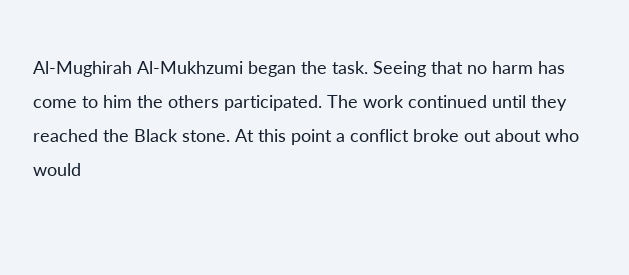Al-Mughirah Al-Mukhzumi began the task. Seeing that no harm has come to him the others participated. The work continued until they reached the Black stone. At this point a conflict broke out about who would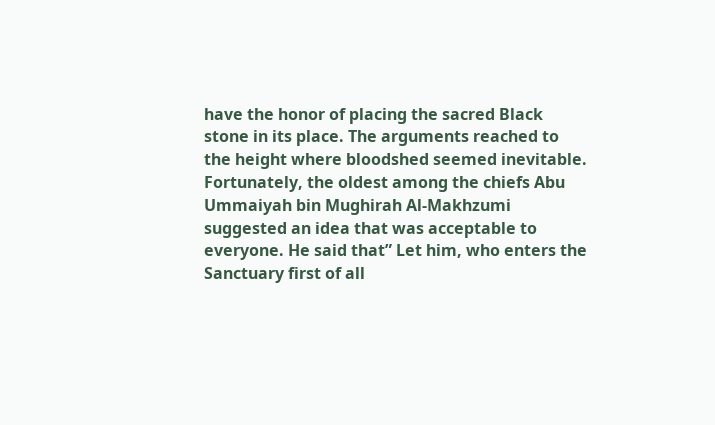have the honor of placing the sacred Black stone in its place. The arguments reached to the height where bloodshed seemed inevitable. Fortunately, the oldest among the chiefs Abu Ummaiyah bin Mughirah Al-Makhzumi suggested an idea that was acceptable to everyone. He said that” Let him, who enters the Sanctuary first of all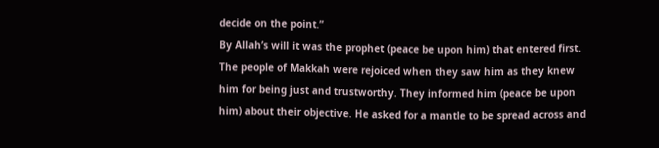decide on the point.”
By Allah’s will it was the prophet (peace be upon him) that entered first. The people of Makkah were rejoiced when they saw him as they knew him for being just and trustworthy. They informed him (peace be upon him) about their objective. He asked for a mantle to be spread across and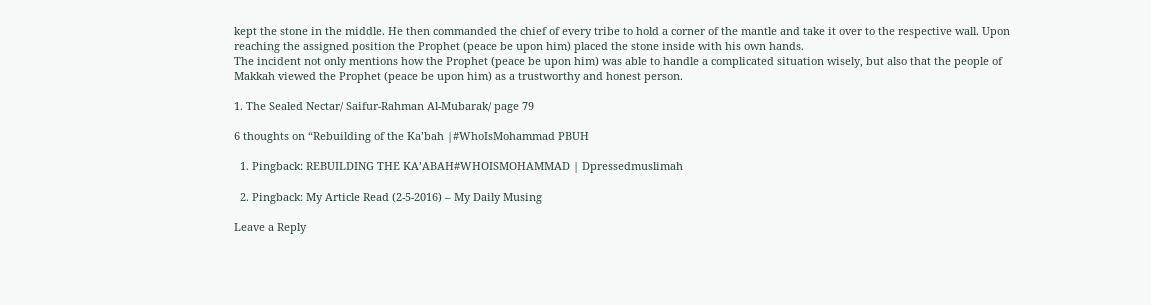kept the stone in the middle. He then commanded the chief of every tribe to hold a corner of the mantle and take it over to the respective wall. Upon reaching the assigned position the Prophet (peace be upon him) placed the stone inside with his own hands.
The incident not only mentions how the Prophet (peace be upon him) was able to handle a complicated situation wisely, but also that the people of Makkah viewed the Prophet (peace be upon him) as a trustworthy and honest person.

1. The Sealed Nectar/ Saifur-Rahman Al-Mubarak/ page 79

6 thoughts on “Rebuilding of the Ka’bah |#WhoIsMohammad PBUH

  1. Pingback: REBUILDING THE KA’ABAH#WHOISMOHAMMAD | Dpressedmuslimah

  2. Pingback: My Article Read (2-5-2016) – My Daily Musing

Leave a Reply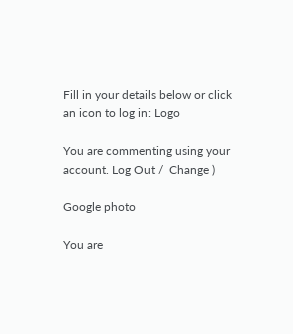Fill in your details below or click an icon to log in: Logo

You are commenting using your account. Log Out /  Change )

Google photo

You are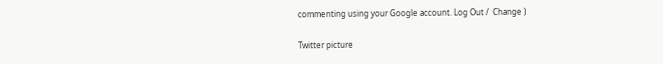commenting using your Google account. Log Out /  Change )

Twitter picture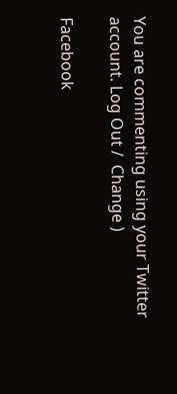You are commenting using your Twitter account. Log Out /  Change )

Facebook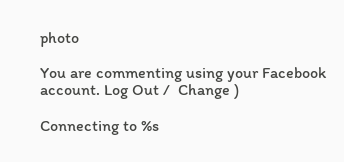photo

You are commenting using your Facebook account. Log Out /  Change )

Connecting to %s